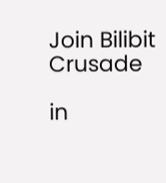Join Bilibit Crusade

in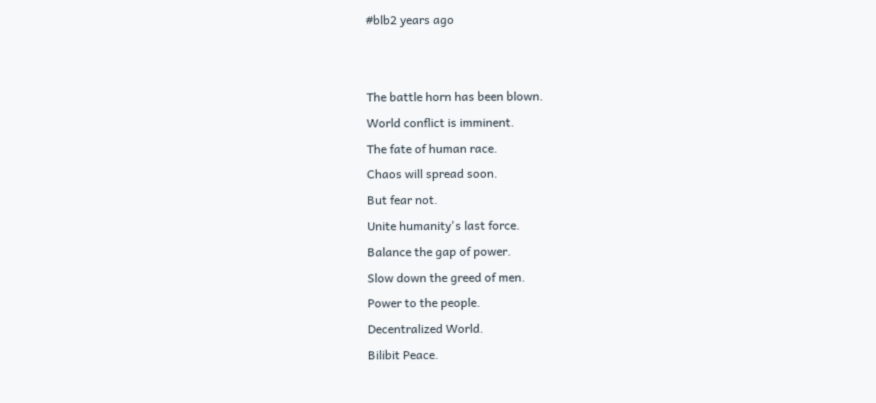#blb2 years ago


The battle horn has been blown.
World conflict is imminent.
The fate of human race.
Chaos will spread soon.
But fear not.
Unite humanity's last force.
Balance the gap of power.
Slow down the greed of men.
Power to the people.
Decentralized World.
Bilibit Peace.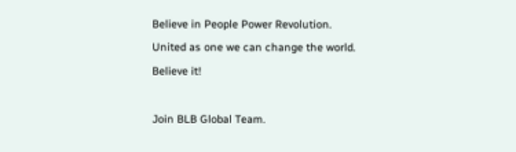Believe in People Power Revolution.
United as one we can change the world.
Believe it!

Join BLB Global Team.